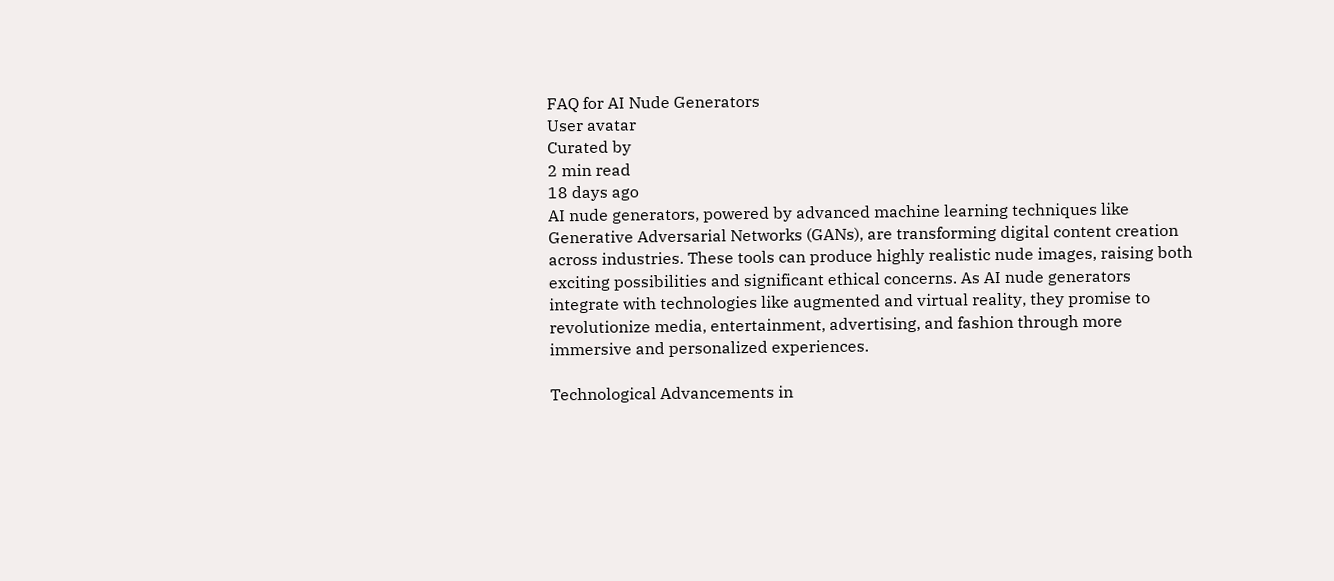FAQ for AI Nude Generators
User avatar
Curated by
2 min read
18 days ago
AI nude generators, powered by advanced machine learning techniques like Generative Adversarial Networks (GANs), are transforming digital content creation across industries. These tools can produce highly realistic nude images, raising both exciting possibilities and significant ethical concerns. As AI nude generators integrate with technologies like augmented and virtual reality, they promise to revolutionize media, entertainment, advertising, and fashion through more immersive and personalized experiences.

Technological Advancements in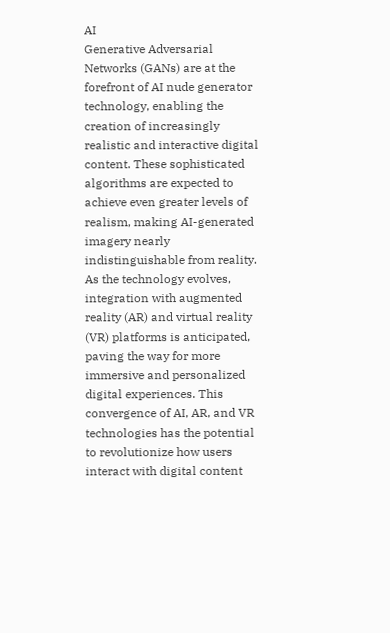AI
Generative Adversarial Networks (GANs) are at the forefront of AI nude generator technology, enabling the creation of increasingly realistic and interactive digital content. These sophisticated algorithms are expected to achieve even greater levels of realism, making AI-generated imagery nearly indistinguishable from reality. As the technology evolves, integration with augmented reality (AR) and virtual reality (VR) platforms is anticipated, paving the way for more immersive and personalized digital experiences. This convergence of AI, AR, and VR technologies has the potential to revolutionize how users interact with digital content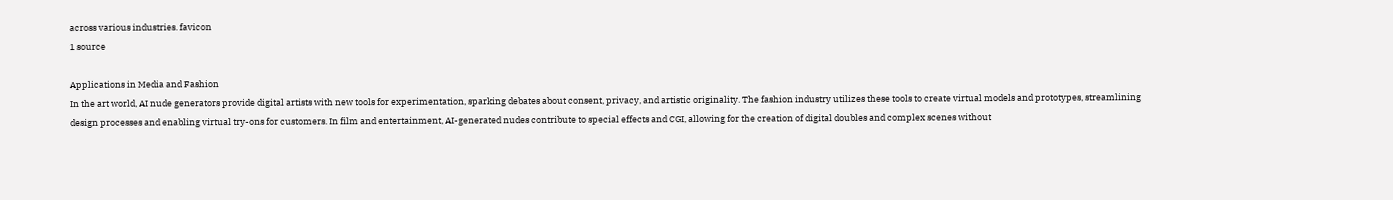across various industries. favicon
1 source

Applications in Media and Fashion
In the art world, AI nude generators provide digital artists with new tools for experimentation, sparking debates about consent, privacy, and artistic originality. The fashion industry utilizes these tools to create virtual models and prototypes, streamlining design processes and enabling virtual try-ons for customers. In film and entertainment, AI-generated nudes contribute to special effects and CGI, allowing for the creation of digital doubles and complex scenes without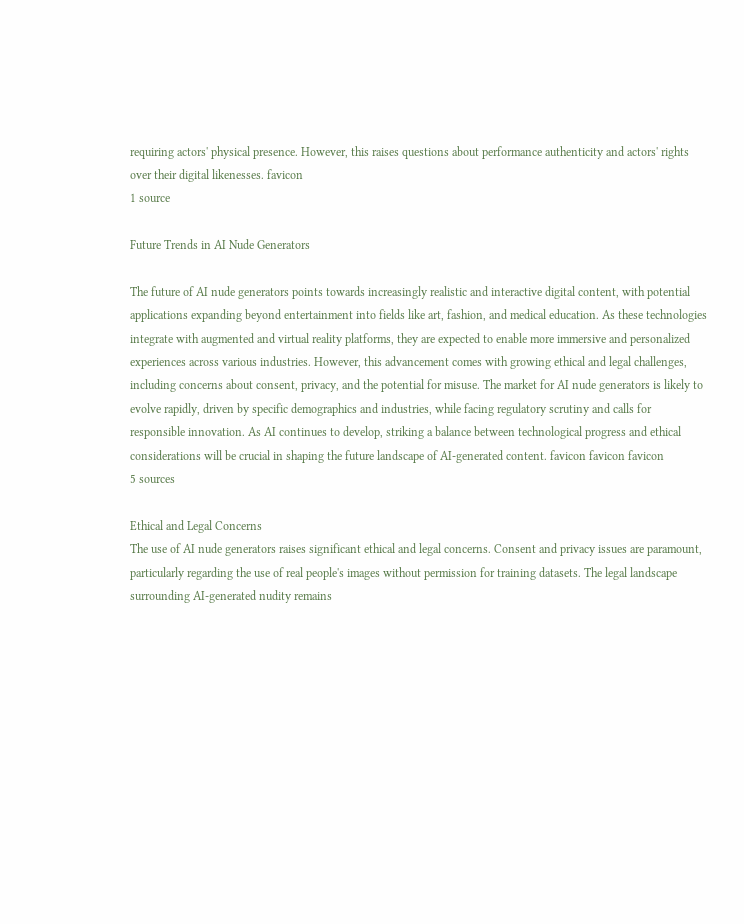requiring actors' physical presence. However, this raises questions about performance authenticity and actors' rights over their digital likenesses. favicon
1 source

Future Trends in AI Nude Generators

The future of AI nude generators points towards increasingly realistic and interactive digital content, with potential applications expanding beyond entertainment into fields like art, fashion, and medical education. As these technologies integrate with augmented and virtual reality platforms, they are expected to enable more immersive and personalized experiences across various industries. However, this advancement comes with growing ethical and legal challenges, including concerns about consent, privacy, and the potential for misuse. The market for AI nude generators is likely to evolve rapidly, driven by specific demographics and industries, while facing regulatory scrutiny and calls for responsible innovation. As AI continues to develop, striking a balance between technological progress and ethical considerations will be crucial in shaping the future landscape of AI-generated content. favicon favicon favicon
5 sources

Ethical and Legal Concerns
The use of AI nude generators raises significant ethical and legal concerns. Consent and privacy issues are paramount, particularly regarding the use of real people's images without permission for training datasets. The legal landscape surrounding AI-generated nudity remains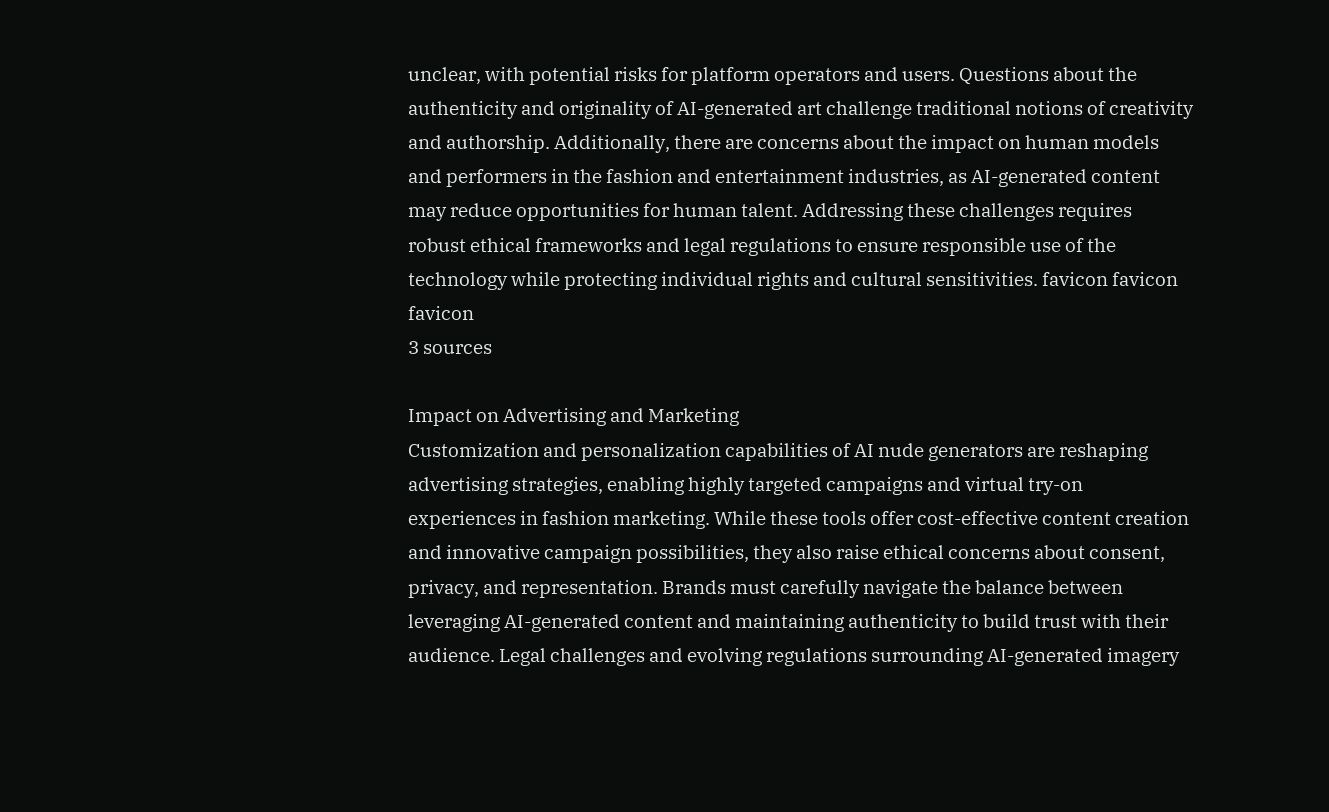unclear, with potential risks for platform operators and users. Questions about the authenticity and originality of AI-generated art challenge traditional notions of creativity and authorship. Additionally, there are concerns about the impact on human models and performers in the fashion and entertainment industries, as AI-generated content may reduce opportunities for human talent. Addressing these challenges requires robust ethical frameworks and legal regulations to ensure responsible use of the technology while protecting individual rights and cultural sensitivities. favicon favicon favicon
3 sources

Impact on Advertising and Marketing
Customization and personalization capabilities of AI nude generators are reshaping advertising strategies, enabling highly targeted campaigns and virtual try-on experiences in fashion marketing. While these tools offer cost-effective content creation and innovative campaign possibilities, they also raise ethical concerns about consent, privacy, and representation. Brands must carefully navigate the balance between leveraging AI-generated content and maintaining authenticity to build trust with their audience. Legal challenges and evolving regulations surrounding AI-generated imagery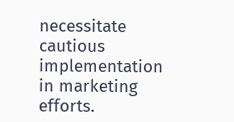necessitate cautious implementation in marketing efforts.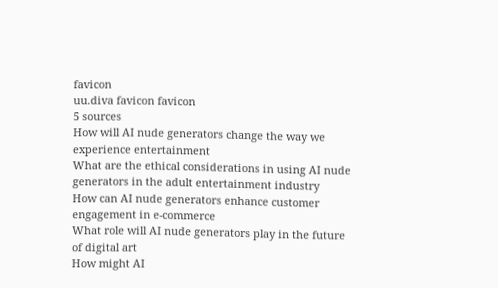favicon
uu.diva favicon favicon
5 sources
How will AI nude generators change the way we experience entertainment
What are the ethical considerations in using AI nude generators in the adult entertainment industry
How can AI nude generators enhance customer engagement in e-commerce
What role will AI nude generators play in the future of digital art
How might AI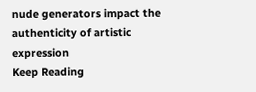nude generators impact the authenticity of artistic expression
Keep Reading